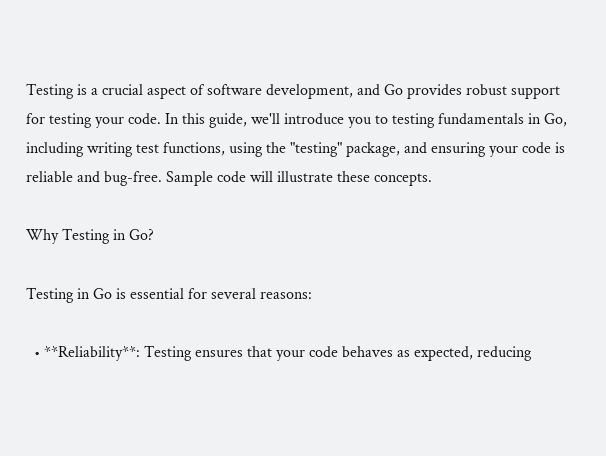Testing is a crucial aspect of software development, and Go provides robust support for testing your code. In this guide, we'll introduce you to testing fundamentals in Go, including writing test functions, using the "testing" package, and ensuring your code is reliable and bug-free. Sample code will illustrate these concepts.

Why Testing in Go?

Testing in Go is essential for several reasons:

  • **Reliability**: Testing ensures that your code behaves as expected, reducing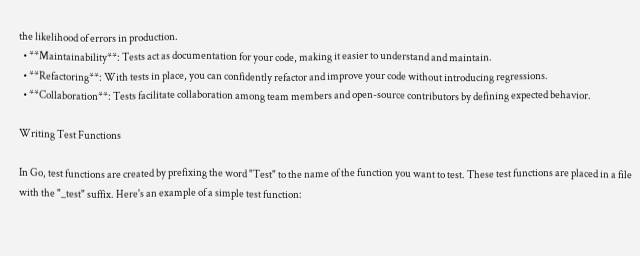the likelihood of errors in production.
  • **Maintainability**: Tests act as documentation for your code, making it easier to understand and maintain.
  • **Refactoring**: With tests in place, you can confidently refactor and improve your code without introducing regressions.
  • **Collaboration**: Tests facilitate collaboration among team members and open-source contributors by defining expected behavior.

Writing Test Functions

In Go, test functions are created by prefixing the word "Test" to the name of the function you want to test. These test functions are placed in a file with the "_test" suffix. Here's an example of a simple test function: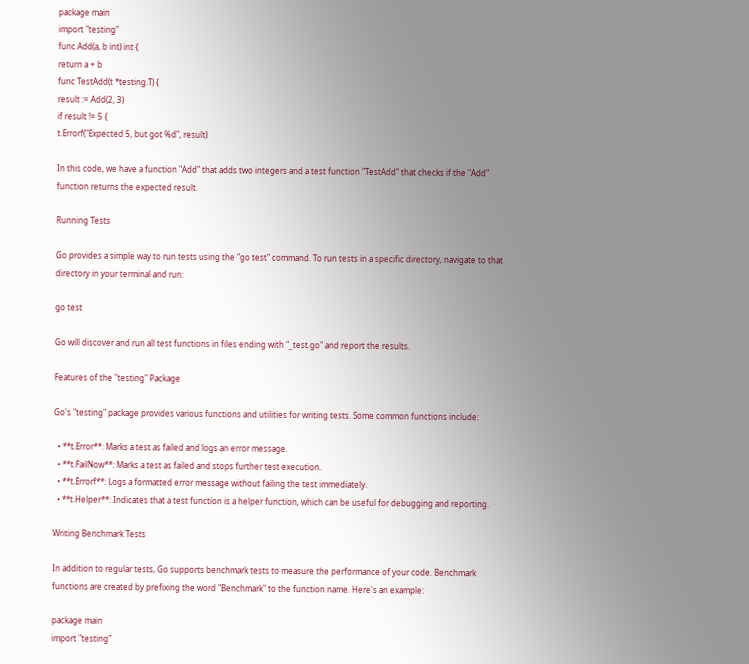package main
import "testing"
func Add(a, b int) int {
return a + b
func TestAdd(t *testing.T) {
result := Add(2, 3)
if result != 5 {
t.Errorf("Expected 5, but got %d", result)

In this code, we have a function "Add" that adds two integers and a test function "TestAdd" that checks if the "Add" function returns the expected result.

Running Tests

Go provides a simple way to run tests using the "go test" command. To run tests in a specific directory, navigate to that directory in your terminal and run:

go test

Go will discover and run all test functions in files ending with "_test.go" and report the results.

Features of the "testing" Package

Go's "testing" package provides various functions and utilities for writing tests. Some common functions include:

  • **t.Error**: Marks a test as failed and logs an error message.
  • **t.FailNow**: Marks a test as failed and stops further test execution.
  • **t.Errorf**: Logs a formatted error message without failing the test immediately.
  • **t.Helper**: Indicates that a test function is a helper function, which can be useful for debugging and reporting.

Writing Benchmark Tests

In addition to regular tests, Go supports benchmark tests to measure the performance of your code. Benchmark functions are created by prefixing the word "Benchmark" to the function name. Here's an example:

package main
import "testing"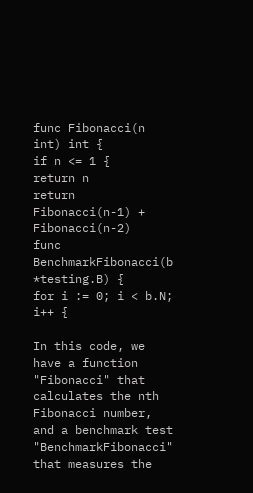func Fibonacci(n int) int {
if n <= 1 {
return n
return Fibonacci(n-1) + Fibonacci(n-2)
func BenchmarkFibonacci(b *testing.B) {
for i := 0; i < b.N; i++ {

In this code, we have a function "Fibonacci" that calculates the nth Fibonacci number, and a benchmark test "BenchmarkFibonacci" that measures the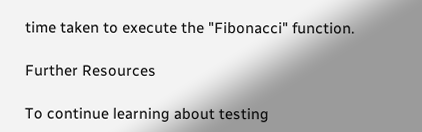time taken to execute the "Fibonacci" function.

Further Resources

To continue learning about testing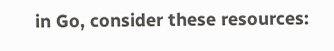in Go, consider these resources: